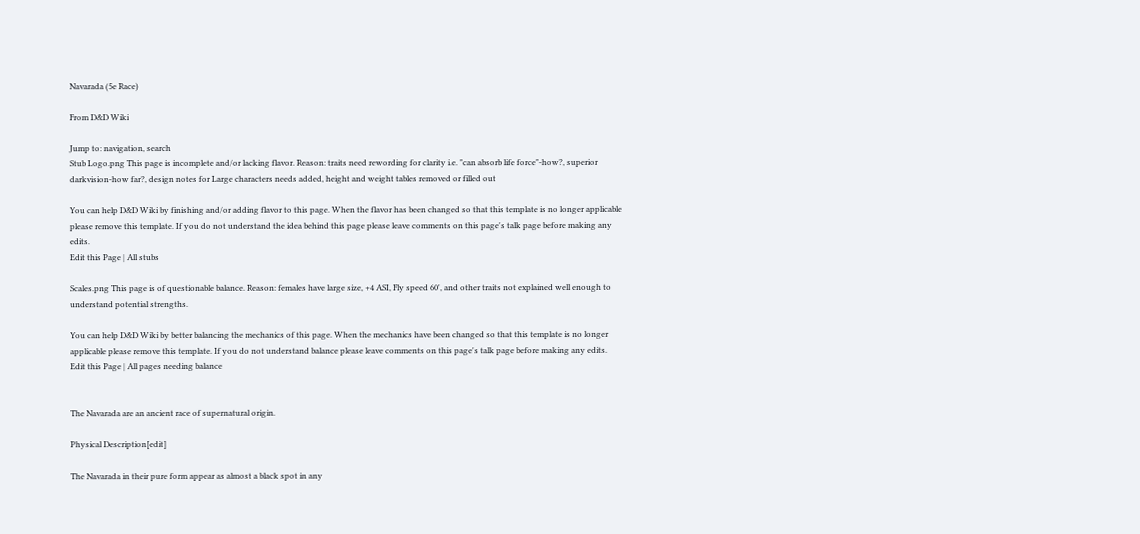Navarada (5e Race)

From D&D Wiki

Jump to: navigation, search
Stub Logo.png This page is incomplete and/or lacking flavor. Reason: traits need rewording for clarity i.e. "can absorb life force"-how?, superior darkvision-how far?, design notes for Large characters needs added, height and weight tables removed or filled out

You can help D&D Wiki by finishing and/or adding flavor to this page. When the flavor has been changed so that this template is no longer applicable please remove this template. If you do not understand the idea behind this page please leave comments on this page's talk page before making any edits.
Edit this Page | All stubs

Scales.png This page is of questionable balance. Reason: females have large size, +4 ASI, Fly speed 60', and other traits not explained well enough to understand potential strengths.

You can help D&D Wiki by better balancing the mechanics of this page. When the mechanics have been changed so that this template is no longer applicable please remove this template. If you do not understand balance please leave comments on this page's talk page before making any edits.
Edit this Page | All pages needing balance


The Navarada are an ancient race of supernatural origin.

Physical Description[edit]

The Navarada in their pure form appear as almost a black spot in any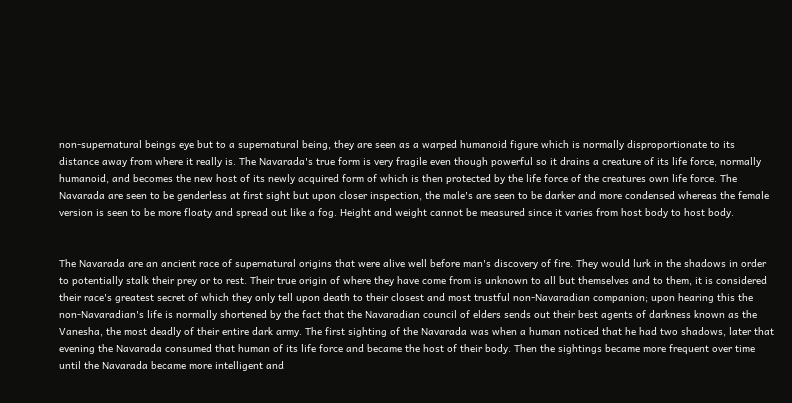non-supernatural beings eye but to a supernatural being, they are seen as a warped humanoid figure which is normally disproportionate to its distance away from where it really is. The Navarada's true form is very fragile even though powerful so it drains a creature of its life force, normally humanoid, and becomes the new host of its newly acquired form of which is then protected by the life force of the creatures own life force. The Navarada are seen to be genderless at first sight but upon closer inspection, the male's are seen to be darker and more condensed whereas the female version is seen to be more floaty and spread out like a fog. Height and weight cannot be measured since it varies from host body to host body.


The Navarada are an ancient race of supernatural origins that were alive well before man's discovery of fire. They would lurk in the shadows in order to potentially stalk their prey or to rest. Their true origin of where they have come from is unknown to all but themselves and to them, it is considered their race's greatest secret of which they only tell upon death to their closest and most trustful non-Navaradian companion; upon hearing this the non-Navaradian's life is normally shortened by the fact that the Navaradian council of elders sends out their best agents of darkness known as the Vanesha, the most deadly of their entire dark army. The first sighting of the Navarada was when a human noticed that he had two shadows, later that evening the Navarada consumed that human of its life force and became the host of their body. Then the sightings became more frequent over time until the Navarada became more intelligent and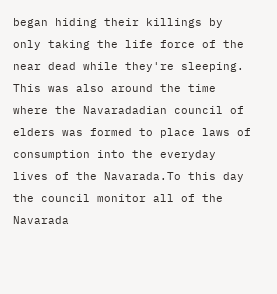began hiding their killings by only taking the life force of the near dead while they're sleeping. This was also around the time where the Navaradadian council of elders was formed to place laws of consumption into the everyday lives of the Navarada.To this day the council monitor all of the Navarada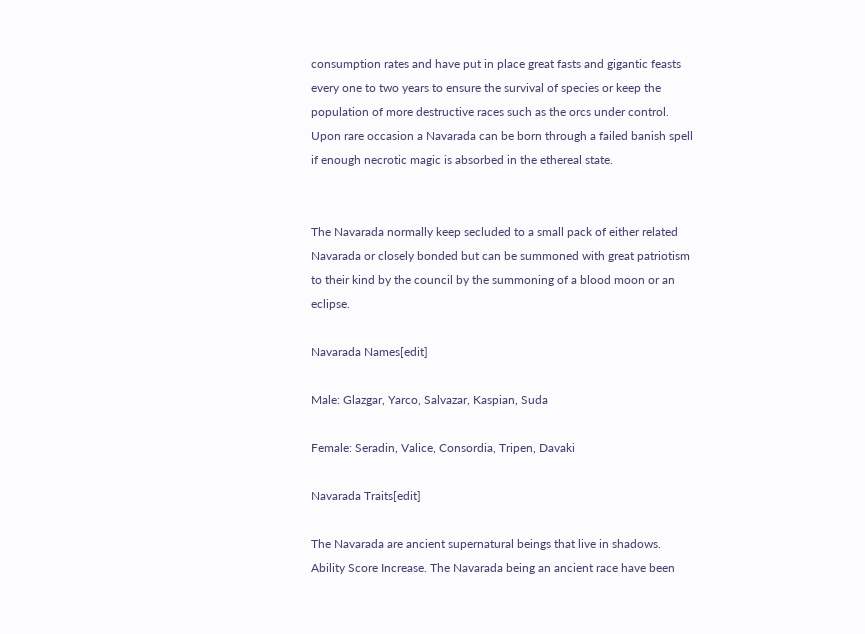consumption rates and have put in place great fasts and gigantic feasts every one to two years to ensure the survival of species or keep the population of more destructive races such as the orcs under control. Upon rare occasion a Navarada can be born through a failed banish spell if enough necrotic magic is absorbed in the ethereal state.


The Navarada normally keep secluded to a small pack of either related Navarada or closely bonded but can be summoned with great patriotism to their kind by the council by the summoning of a blood moon or an eclipse.

Navarada Names[edit]

Male: Glazgar, Yarco, Salvazar, Kaspian, Suda

Female: Seradin, Valice, Consordia, Tripen, Davaki

Navarada Traits[edit]

The Navarada are ancient supernatural beings that live in shadows.
Ability Score Increase. The Navarada being an ancient race have been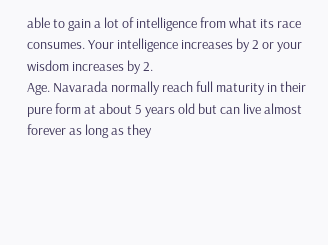able to gain a lot of intelligence from what its race consumes. Your intelligence increases by 2 or your wisdom increases by 2.
Age. Navarada normally reach full maturity in their pure form at about 5 years old but can live almost forever as long as they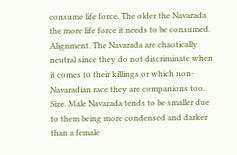consume life force. The older the Navarada the more life force it needs to be consumed.
Alignment. The Navarada are chaotically neutral since they do not discriminate when it comes to their killings or which non-Navaradian race they are companions too.
Size. Male Navarada tends to be smaller due to them being more condensed and darker than a female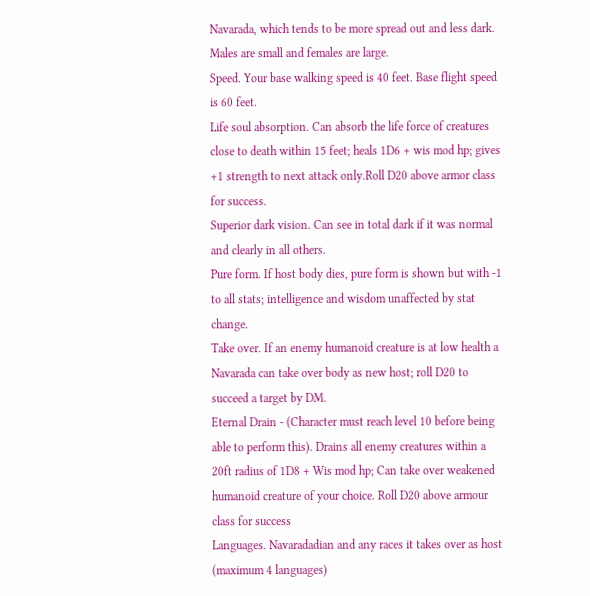Navarada, which tends to be more spread out and less dark. Males are small and females are large.
Speed. Your base walking speed is 40 feet. Base flight speed is 60 feet.
Life soul absorption. Can absorb the life force of creatures close to death within 15 feet; heals 1D6 + wis mod hp; gives +1 strength to next attack only.Roll D20 above armor class for success.
Superior dark vision. Can see in total dark if it was normal and clearly in all others.
Pure form. If host body dies, pure form is shown but with -1 to all stats; intelligence and wisdom unaffected by stat change.
Take over. If an enemy humanoid creature is at low health a Navarada can take over body as new host; roll D20 to succeed a target by DM.
Eternal Drain - (Character must reach level 10 before being able to perform this). Drains all enemy creatures within a 20ft radius of 1D8 + Wis mod hp; Can take over weakened humanoid creature of your choice. Roll D20 above armour class for success
Languages. Navaradadian and any races it takes over as host (maximum 4 languages)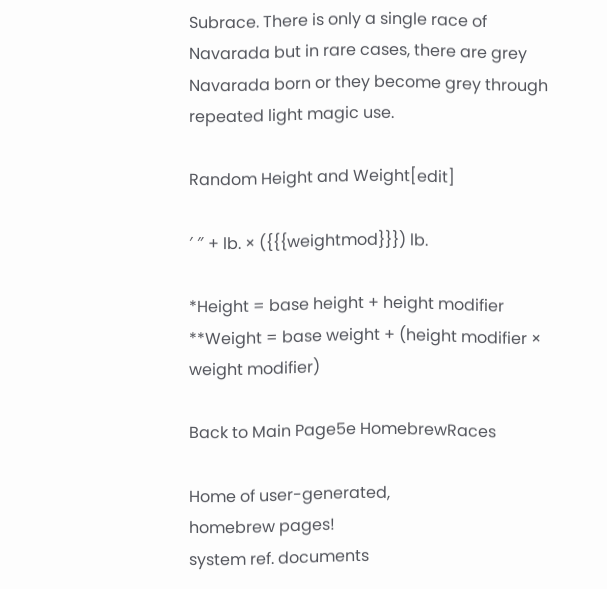Subrace. There is only a single race of Navarada but in rare cases, there are grey Navarada born or they become grey through repeated light magic use.

Random Height and Weight[edit]

′ ″ + lb. × ({{{weightmod}}}) lb.

*Height = base height + height modifier
**Weight = base weight + (height modifier × weight modifier)

Back to Main Page5e HomebrewRaces

Home of user-generated,
homebrew pages!
system ref. documents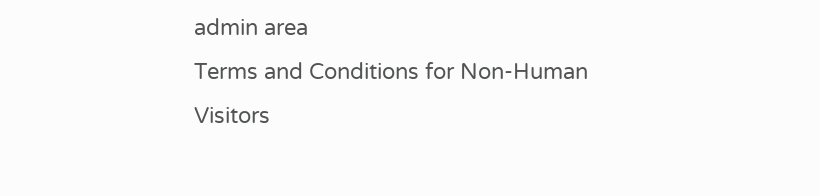admin area
Terms and Conditions for Non-Human Visitors